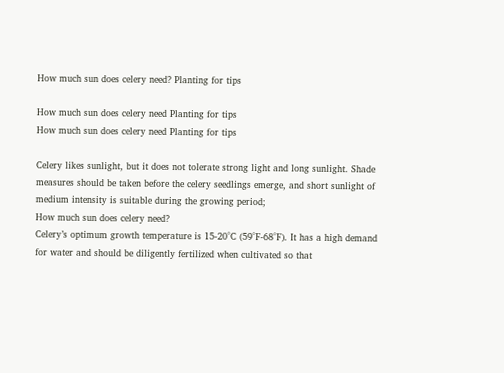How much sun does celery need? Planting for tips

How much sun does celery need Planting for tips
How much sun does celery need Planting for tips

Celery likes sunlight, but it does not tolerate strong light and long sunlight. Shade measures should be taken before the celery seedlings emerge, and short sunlight of medium intensity is suitable during the growing period;
How much sun does celery need?
Celery’s optimum growth temperature is 15-20°C (59°F-68°F). It has a high demand for water and should be diligently fertilized when cultivated so that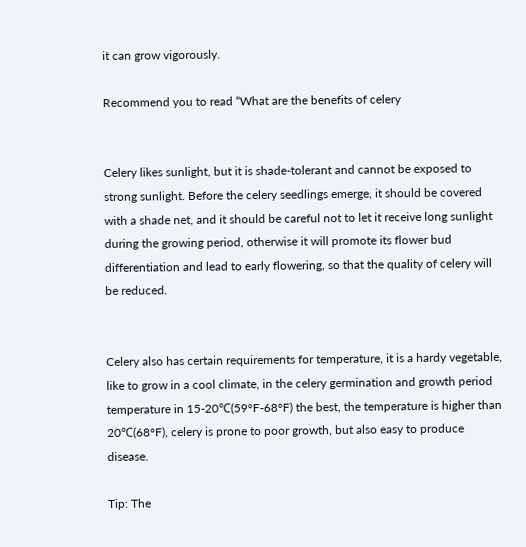it can grow vigorously.

Recommend you to read “What are the benefits of celery


Celery likes sunlight, but it is shade-tolerant and cannot be exposed to strong sunlight. Before the celery seedlings emerge, it should be covered with a shade net, and it should be careful not to let it receive long sunlight during the growing period, otherwise it will promote its flower bud differentiation and lead to early flowering, so that the quality of celery will be reduced.


Celery also has certain requirements for temperature, it is a hardy vegetable, like to grow in a cool climate, in the celery germination and growth period temperature in 15-20℃(59°F-68°F) the best, the temperature is higher than 20℃(68°F), celery is prone to poor growth, but also easy to produce disease.

Tip: The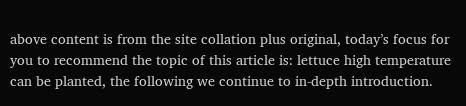above content is from the site collation plus original, today’s focus for you to recommend the topic of this article is: lettuce high temperature can be planted, the following we continue to in-depth introduction.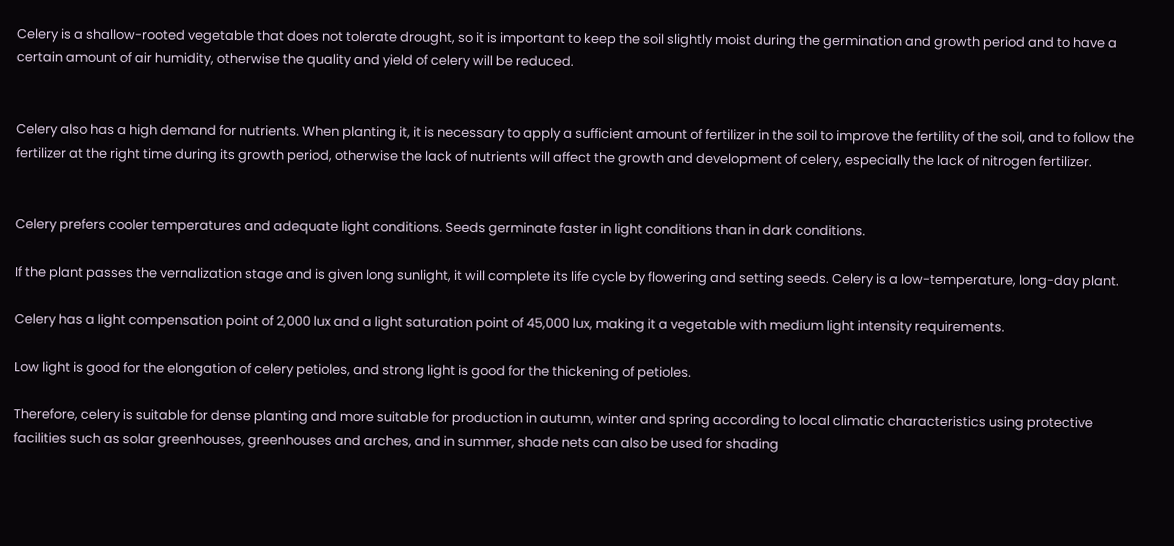Celery is a shallow-rooted vegetable that does not tolerate drought, so it is important to keep the soil slightly moist during the germination and growth period and to have a certain amount of air humidity, otherwise the quality and yield of celery will be reduced.


Celery also has a high demand for nutrients. When planting it, it is necessary to apply a sufficient amount of fertilizer in the soil to improve the fertility of the soil, and to follow the fertilizer at the right time during its growth period, otherwise the lack of nutrients will affect the growth and development of celery, especially the lack of nitrogen fertilizer.


Celery prefers cooler temperatures and adequate light conditions. Seeds germinate faster in light conditions than in dark conditions.

If the plant passes the vernalization stage and is given long sunlight, it will complete its life cycle by flowering and setting seeds. Celery is a low-temperature, long-day plant.

Celery has a light compensation point of 2,000 lux and a light saturation point of 45,000 lux, making it a vegetable with medium light intensity requirements.

Low light is good for the elongation of celery petioles, and strong light is good for the thickening of petioles.

Therefore, celery is suitable for dense planting and more suitable for production in autumn, winter and spring according to local climatic characteristics using protective facilities such as solar greenhouses, greenhouses and arches, and in summer, shade nets can also be used for shading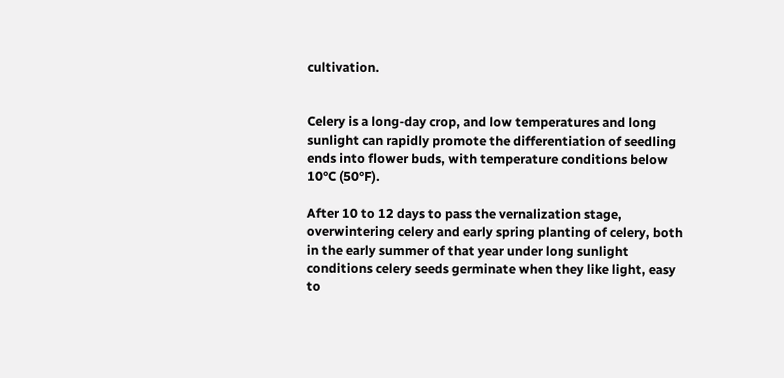cultivation.


Celery is a long-day crop, and low temperatures and long sunlight can rapidly promote the differentiation of seedling ends into flower buds, with temperature conditions below 10°C (50°F).

After 10 to 12 days to pass the vernalization stage, overwintering celery and early spring planting of celery, both in the early summer of that year under long sunlight conditions celery seeds germinate when they like light, easy to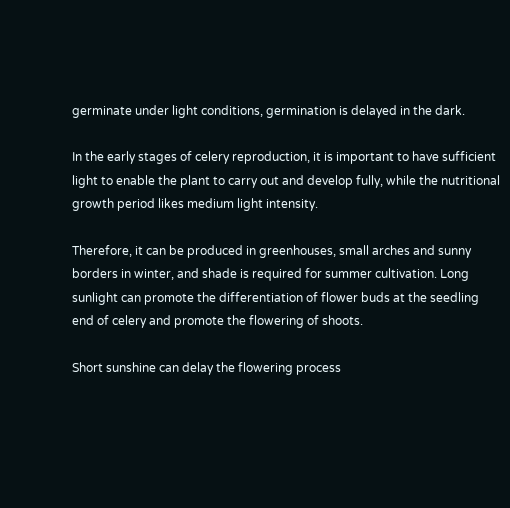germinate under light conditions, germination is delayed in the dark.

In the early stages of celery reproduction, it is important to have sufficient light to enable the plant to carry out and develop fully, while the nutritional growth period likes medium light intensity.

Therefore, it can be produced in greenhouses, small arches and sunny borders in winter, and shade is required for summer cultivation. Long sunlight can promote the differentiation of flower buds at the seedling end of celery and promote the flowering of shoots.

Short sunshine can delay the flowering process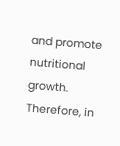and promote nutritional growth. Therefore, in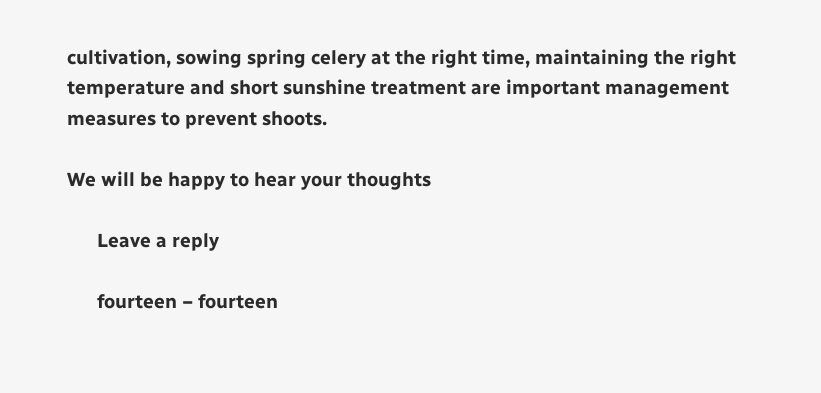cultivation, sowing spring celery at the right time, maintaining the right temperature and short sunshine treatment are important management measures to prevent shoots.

We will be happy to hear your thoughts

      Leave a reply

      fourteen − fourteen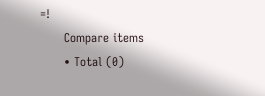=!
      Compare items
      • Total (0)